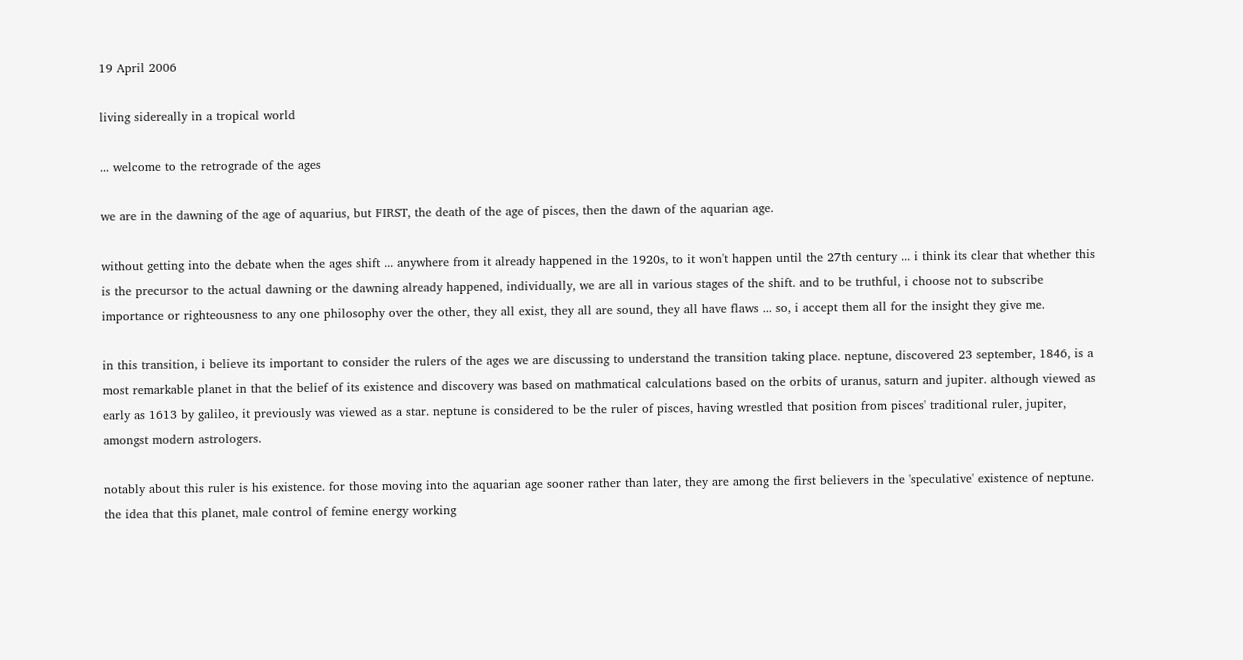19 April 2006

living sidereally in a tropical world

... welcome to the retrograde of the ages

we are in the dawning of the age of aquarius, but FIRST, the death of the age of pisces, then the dawn of the aquarian age.

without getting into the debate when the ages shift ... anywhere from it already happened in the 1920s, to it won't happen until the 27th century ... i think its clear that whether this is the precursor to the actual dawning or the dawning already happened, individually, we are all in various stages of the shift. and to be truthful, i choose not to subscribe importance or righteousness to any one philosophy over the other, they all exist, they all are sound, they all have flaws ... so, i accept them all for the insight they give me.

in this transition, i believe its important to consider the rulers of the ages we are discussing to understand the transition taking place. neptune, discovered 23 september, 1846, is a most remarkable planet in that the belief of its existence and discovery was based on mathmatical calculations based on the orbits of uranus, saturn and jupiter. although viewed as early as 1613 by galileo, it previously was viewed as a star. neptune is considered to be the ruler of pisces, having wrestled that position from pisces' traditional ruler, jupiter, amongst modern astrologers.

notably about this ruler is his existence. for those moving into the aquarian age sooner rather than later, they are among the first believers in the 'speculative' existence of neptune. the idea that this planet, male control of femine energy working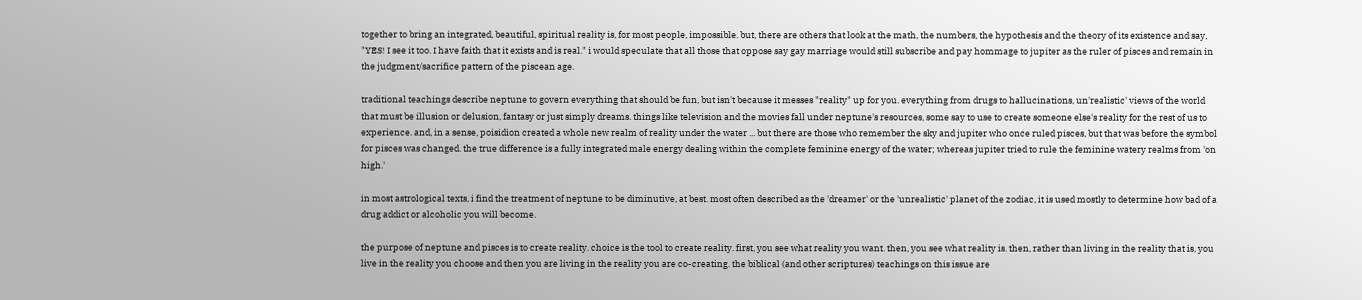together to bring an integrated, beautiful, spiritual reality is, for most people, impossible. but, there are others that look at the math, the numbers, the hypothesis and the theory of its existence and say, "YES! I see it too. I have faith that it exists and is real." i would speculate that all those that oppose say gay marriage would still subscribe and pay hommage to jupiter as the ruler of pisces and remain in the judgment/sacrifice pattern of the piscean age.

traditional teachings describe neptune to govern everything that should be fun, but isn't because it messes "reality" up for you. everything from drugs to hallucinations, un'realistic' views of the world that must be illusion or delusion, fantasy or just simply dreams. things like television and the movies fall under neptune's resources, some say to use to create someone else's reality for the rest of us to experience. and, in a sense, poisidion created a whole new realm of reality under the water ... but there are those who remember the sky and jupiter who once ruled pisces, but that was before the symbol for pisces was changed. the true difference is a fully integrated male energy dealing within the complete feminine energy of the water; whereas jupiter tried to rule the feminine watery realms from 'on high.'

in most astrological texts, i find the treatment of neptune to be diminutive, at best. most often described as the 'dreamer' or the 'unrealistic' planet of the zodiac, it is used mostly to determine how bad of a drug addict or alcoholic you will become.

the purpose of neptune and pisces is to create reality. choice is the tool to create reality. first, you see what reality you want. then, you see what reality is. then, rather than living in the reality that is, you live in the reality you choose and then you are living in the reality you are co-creating. the biblical (and other scriptures) teachings on this issue are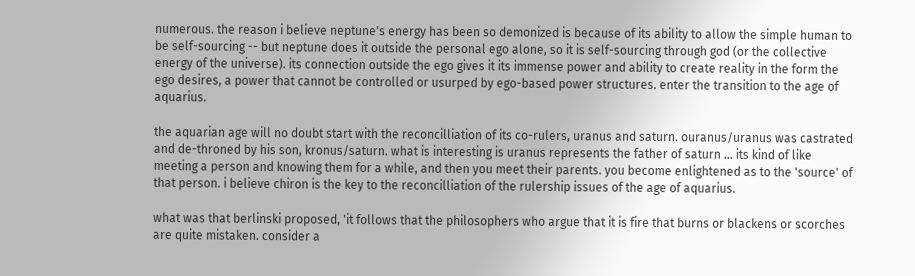numerous. the reason i believe neptune's energy has been so demonized is because of its ability to allow the simple human to be self-sourcing -- but neptune does it outside the personal ego alone, so it is self-sourcing through god (or the collective energy of the universe). its connection outside the ego gives it its immense power and ability to create reality in the form the ego desires, a power that cannot be controlled or usurped by ego-based power structures. enter the transition to the age of aquarius.

the aquarian age will no doubt start with the reconcilliation of its co-rulers, uranus and saturn. ouranus/uranus was castrated and de-throned by his son, kronus/saturn. what is interesting is uranus represents the father of saturn ... its kind of like meeting a person and knowing them for a while, and then you meet their parents. you become enlightened as to the 'source' of that person. i believe chiron is the key to the reconcilliation of the rulership issues of the age of aquarius.

what was that berlinski proposed, 'it follows that the philosophers who argue that it is fire that burns or blackens or scorches are quite mistaken. consider a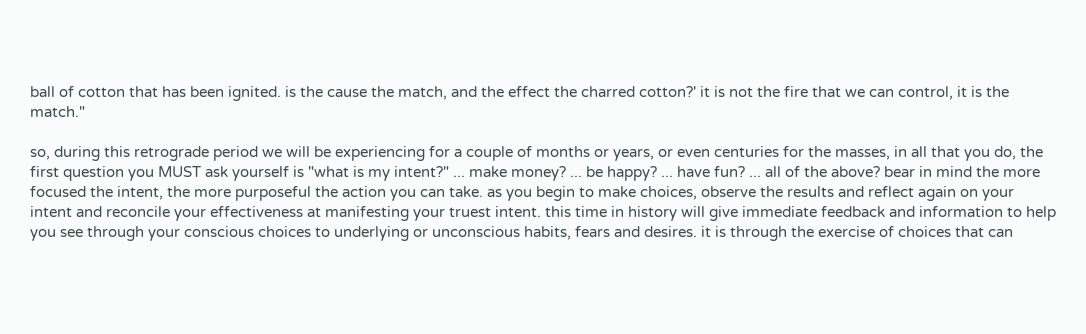ball of cotton that has been ignited. is the cause the match, and the effect the charred cotton?' it is not the fire that we can control, it is the match."

so, during this retrograde period we will be experiencing for a couple of months or years, or even centuries for the masses, in all that you do, the first question you MUST ask yourself is "what is my intent?" ... make money? ... be happy? ... have fun? ... all of the above? bear in mind the more focused the intent, the more purposeful the action you can take. as you begin to make choices, observe the results and reflect again on your intent and reconcile your effectiveness at manifesting your truest intent. this time in history will give immediate feedback and information to help you see through your conscious choices to underlying or unconscious habits, fears and desires. it is through the exercise of choices that can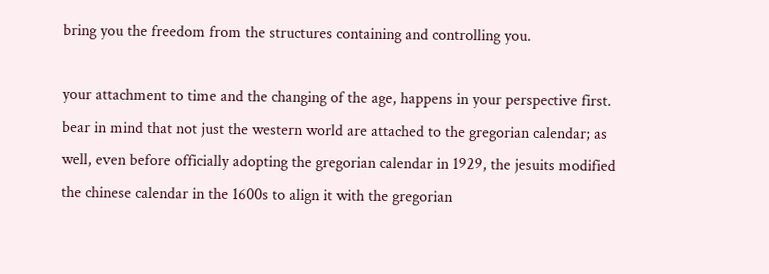bring you the freedom from the structures containing and controlling you.

your attachment to time and the changing of the age, happens in your perspective first. bear in mind that not just the western world are attached to the gregorian calendar; as well, even before officially adopting the gregorian calendar in 1929, the jesuits modified the chinese calendar in the 1600s to align it with the gregorian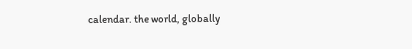calendar. the world, globally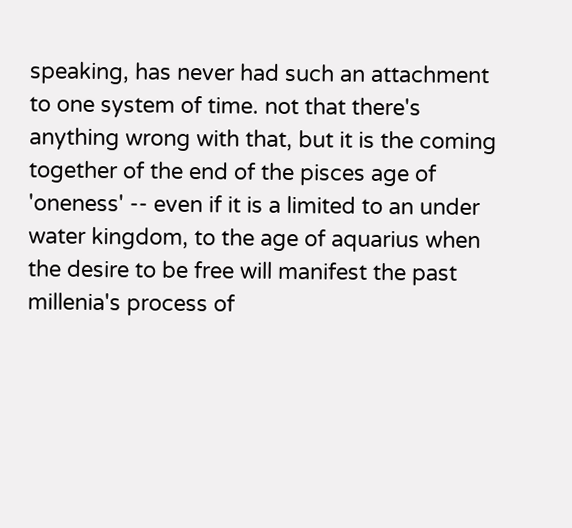speaking, has never had such an attachment to one system of time. not that there's anything wrong with that, but it is the coming together of the end of the pisces age of 'oneness' -- even if it is a limited to an under water kingdom, to the age of aquarius when the desire to be free will manifest the past millenia's process of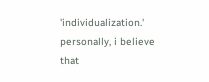'individualization.' personally, i believe that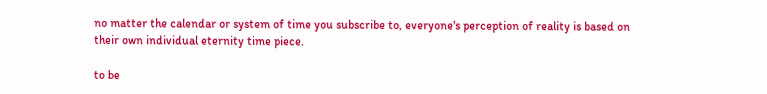no matter the calendar or system of time you subscribe to, everyone's perception of reality is based on their own individual eternity time piece.

to be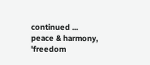continued ...
peace & harmony,
'freedom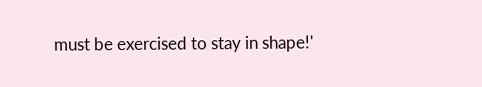must be exercised to stay in shape!'